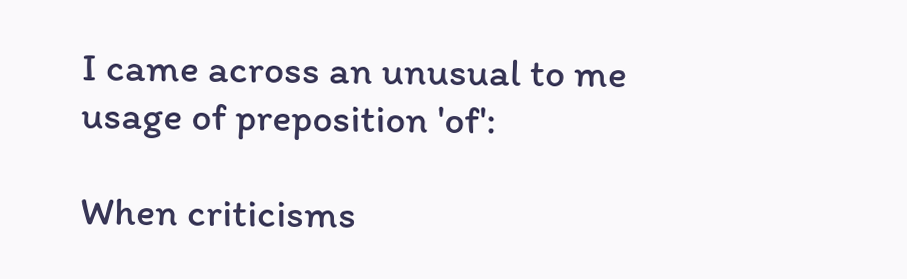I came across an unusual to me usage of preposition 'of':

When criticisms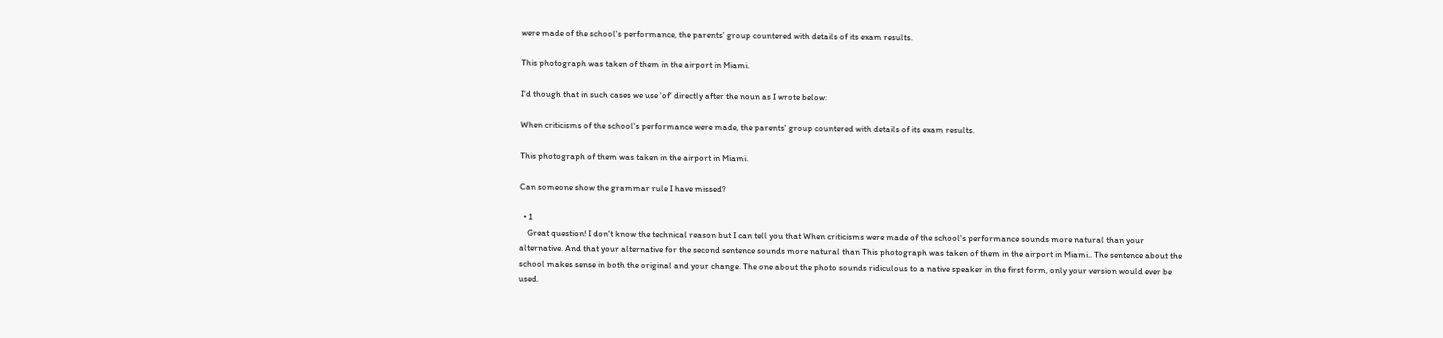were made of the school's performance, the parents' group countered with details of its exam results.

This photograph was taken of them in the airport in Miami.

I'd though that in such cases we use 'of' directly after the noun as I wrote below:

When criticisms of the school's performance were made, the parents' group countered with details of its exam results.

This photograph of them was taken in the airport in Miami.

Can someone show the grammar rule I have missed?

  • 1
    Great question! I don't know the technical reason but I can tell you that When criticisms were made of the school's performance sounds more natural than your alternative. And that your alternative for the second sentence sounds more natural than This photograph was taken of them in the airport in Miami.. The sentence about the school makes sense in both the original and your change. The one about the photo sounds ridiculous to a native speaker in the first form, only your version would ever be used.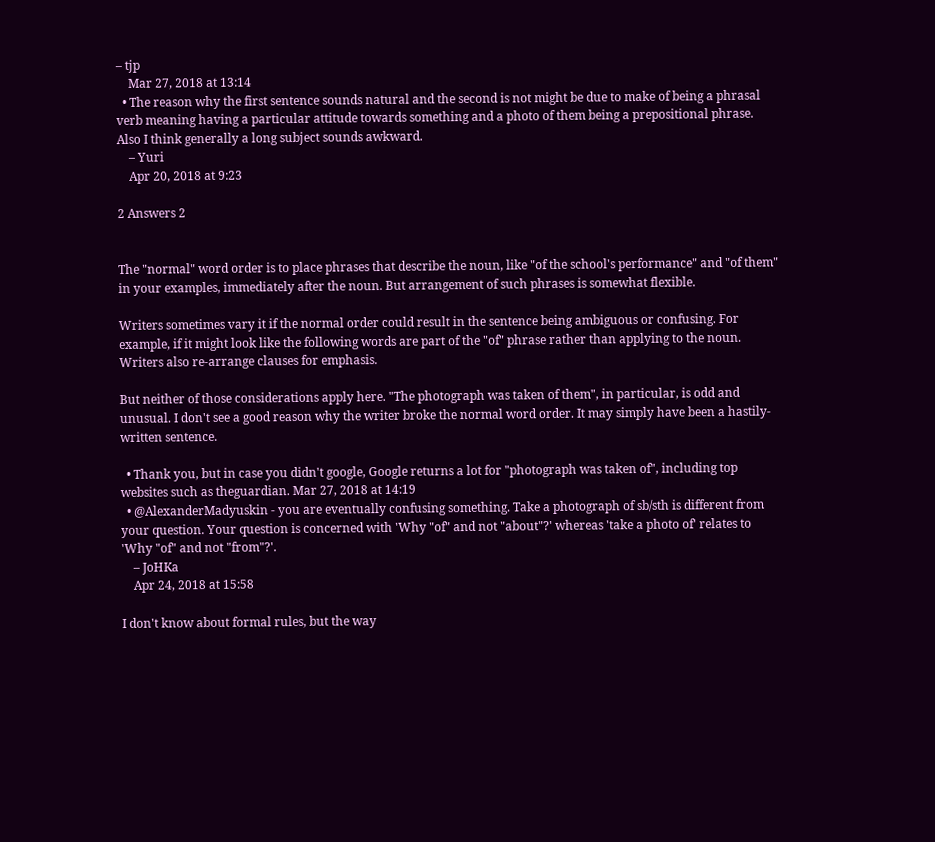– tjp
    Mar 27, 2018 at 13:14
  • The reason why the first sentence sounds natural and the second is not might be due to make of being a phrasal verb meaning having a particular attitude towards something and a photo of them being a prepositional phrase. Also I think generally a long subject sounds awkward.
    – Yuri
    Apr 20, 2018 at 9:23

2 Answers 2


The "normal" word order is to place phrases that describe the noun, like "of the school's performance" and "of them" in your examples, immediately after the noun. But arrangement of such phrases is somewhat flexible.

Writers sometimes vary it if the normal order could result in the sentence being ambiguous or confusing. For example, if it might look like the following words are part of the "of" phrase rather than applying to the noun. Writers also re-arrange clauses for emphasis.

But neither of those considerations apply here. "The photograph was taken of them", in particular, is odd and unusual. I don't see a good reason why the writer broke the normal word order. It may simply have been a hastily-written sentence.

  • Thank you, but in case you didn't google, Google returns a lot for "photograph was taken of", including top websites such as theguardian. Mar 27, 2018 at 14:19
  • @AlexanderMadyuskin - you are eventually confusing something. Take a photograph of sb/sth is different from your question. Your question is concerned with 'Why "of" and not "about"?' whereas 'take a photo of' relates to 'Why "of" and not "from"?'.
    – JoHKa
    Apr 24, 2018 at 15:58

I don't know about formal rules, but the way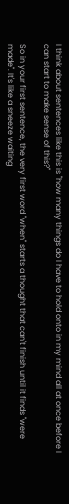I think about sentences like this is "how many things do I have to hold onto in my mind all at once before I can start to make sense of this?"

So in your first sentence, the very first word "when" starts a thought that can't finish until it finds "were made". It's like a sneeze waiting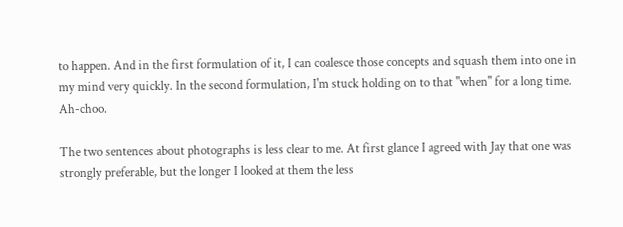to happen. And in the first formulation of it, I can coalesce those concepts and squash them into one in my mind very quickly. In the second formulation, I'm stuck holding on to that "when" for a long time. Ah-choo.

The two sentences about photographs is less clear to me. At first glance I agreed with Jay that one was strongly preferable, but the longer I looked at them the less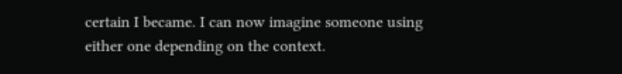certain I became. I can now imagine someone using either one depending on the context.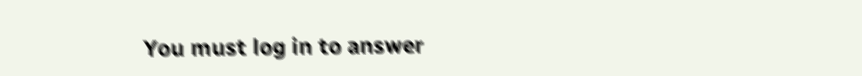You must log in to answer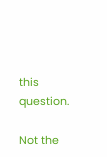this question.

Not the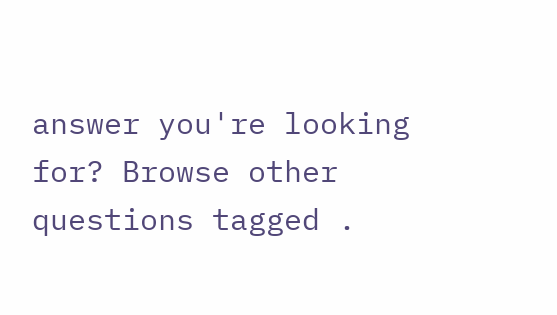answer you're looking for? Browse other questions tagged .